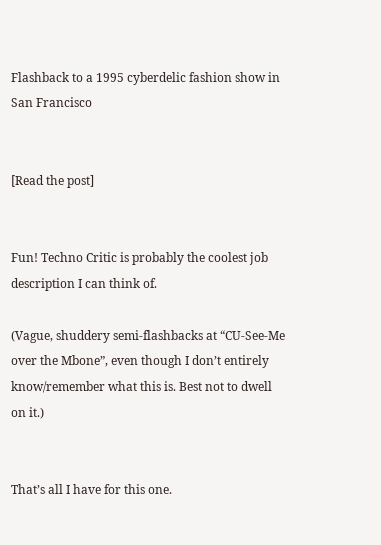Flashback to a 1995 cyberdelic fashion show in San Francisco


[Read the post]


Fun! Techno Critic is probably the coolest job description I can think of.

(Vague, shuddery semi-flashbacks at “CU-See-Me over the Mbone”, even though I don’t entirely know/remember what this is. Best not to dwell on it.)


That’s all I have for this one.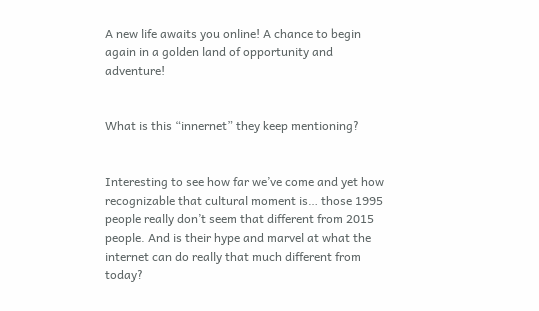A new life awaits you online! A chance to begin again in a golden land of opportunity and adventure!


What is this “innernet” they keep mentioning?


Interesting to see how far we’ve come and yet how recognizable that cultural moment is… those 1995 people really don’t seem that different from 2015 people. And is their hype and marvel at what the internet can do really that much different from today?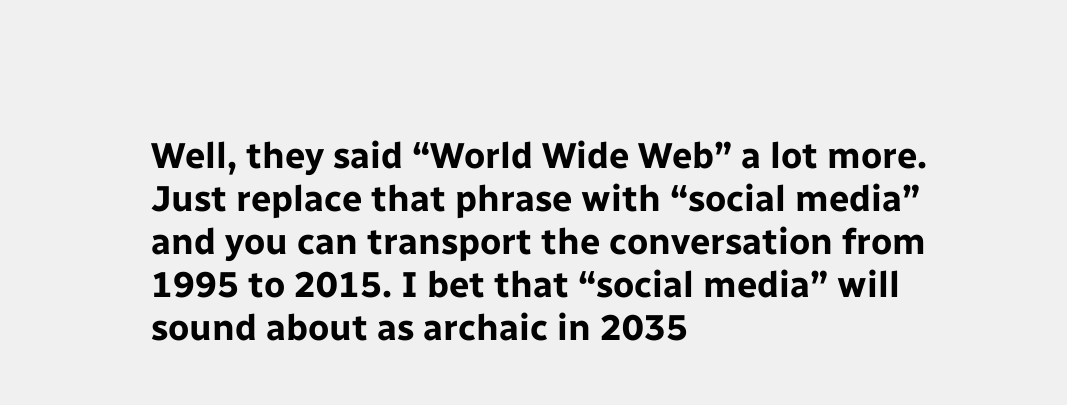Well, they said “World Wide Web” a lot more. Just replace that phrase with “social media” and you can transport the conversation from 1995 to 2015. I bet that “social media” will sound about as archaic in 2035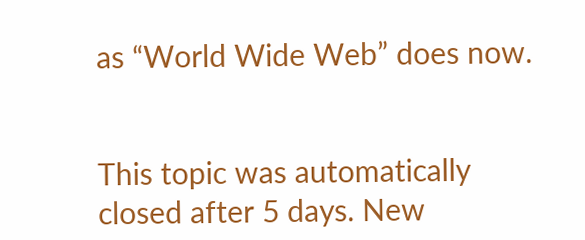as “World Wide Web” does now.


This topic was automatically closed after 5 days. New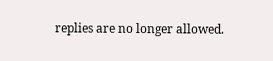replies are no longer allowed.